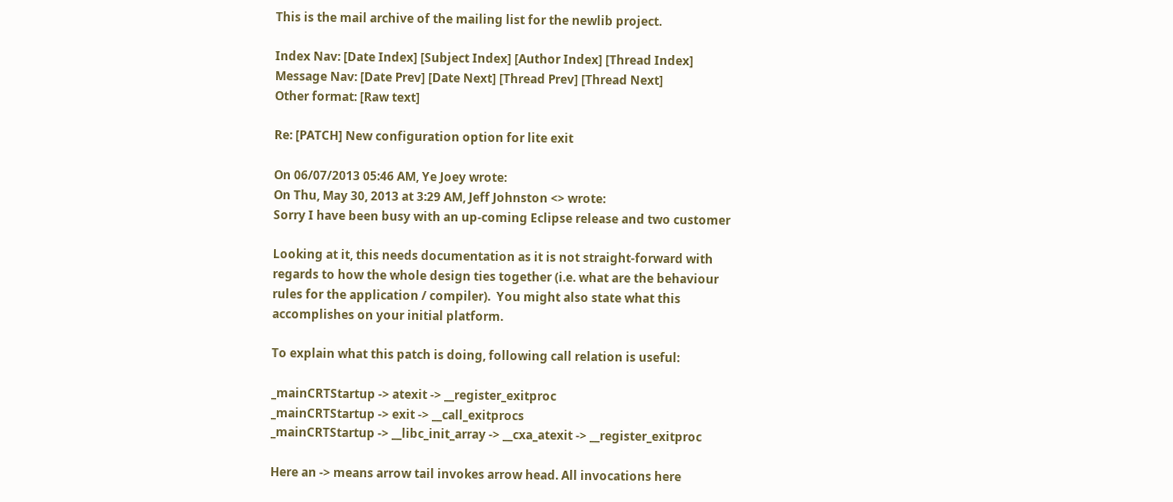This is the mail archive of the mailing list for the newlib project.

Index Nav: [Date Index] [Subject Index] [Author Index] [Thread Index]
Message Nav: [Date Prev] [Date Next] [Thread Prev] [Thread Next]
Other format: [Raw text]

Re: [PATCH] New configuration option for lite exit

On 06/07/2013 05:46 AM, Ye Joey wrote:
On Thu, May 30, 2013 at 3:29 AM, Jeff Johnston <> wrote:
Sorry I have been busy with an up-coming Eclipse release and two customer

Looking at it, this needs documentation as it is not straight-forward with
regards to how the whole design ties together (i.e. what are the behaviour
rules for the application / compiler).  You might also state what this
accomplishes on your initial platform.

To explain what this patch is doing, following call relation is useful:

_mainCRTStartup -> atexit -> __register_exitproc
_mainCRTStartup -> exit -> __call_exitprocs
_mainCRTStartup -> __libc_init_array -> __cxa_atexit -> __register_exitproc

Here an -> means arrow tail invokes arrow head. All invocations here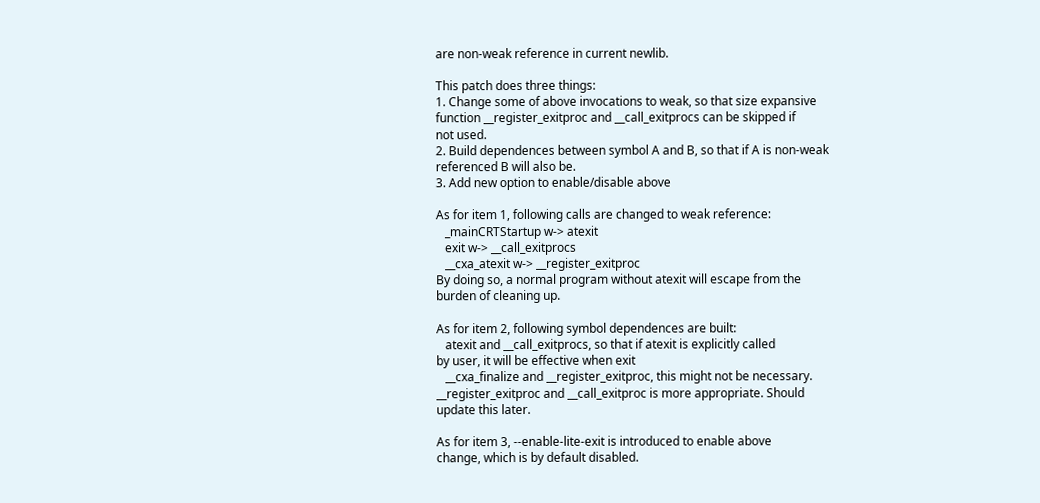are non-weak reference in current newlib.

This patch does three things:
1. Change some of above invocations to weak, so that size expansive
function __register_exitproc and __call_exitprocs can be skipped if
not used.
2. Build dependences between symbol A and B, so that if A is non-weak
referenced B will also be.
3. Add new option to enable/disable above

As for item 1, following calls are changed to weak reference:
   _mainCRTStartup w-> atexit
   exit w-> __call_exitprocs
   __cxa_atexit w-> __register_exitproc
By doing so, a normal program without atexit will escape from the
burden of cleaning up.

As for item 2, following symbol dependences are built:
   atexit and __call_exitprocs, so that if atexit is explicitly called
by user, it will be effective when exit
   __cxa_finalize and __register_exitproc, this might not be necessary.
__register_exitproc and __call_exitproc is more appropriate. Should
update this later.

As for item 3, --enable-lite-exit is introduced to enable above
change, which is by default disabled.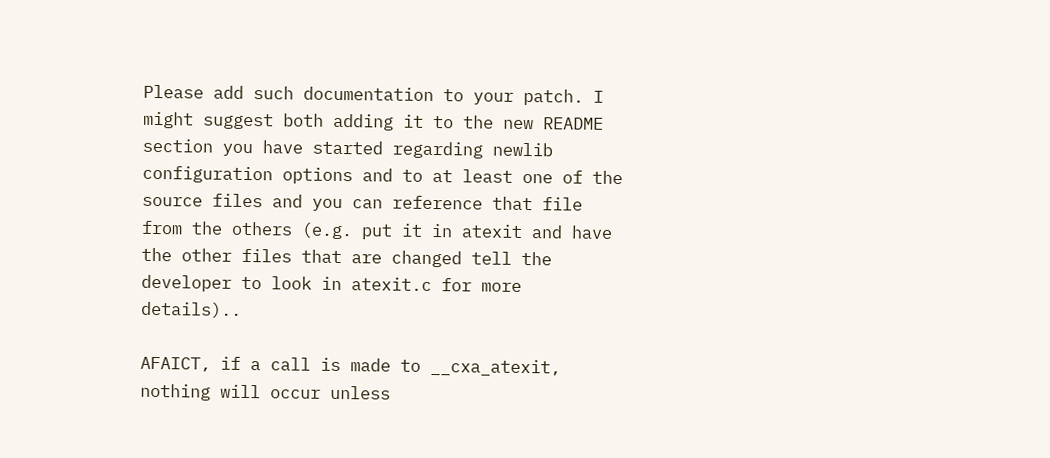Please add such documentation to your patch. I might suggest both adding it to the new README section you have started regarding newlib configuration options and to at least one of the source files and you can reference that file from the others (e.g. put it in atexit and have the other files that are changed tell the developer to look in atexit.c for more details)..

AFAICT, if a call is made to __cxa_atexit, nothing will occur unless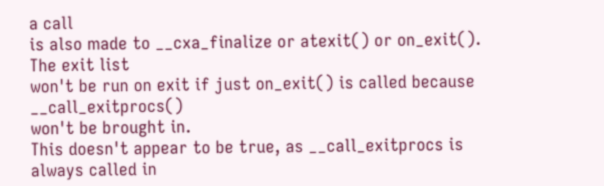a call
is also made to __cxa_finalize or atexit() or on_exit().  The exit list
won't be run on exit if just on_exit() is called because __call_exitprocs()
won't be brought in.
This doesn't appear to be true, as __call_exitprocs is always called in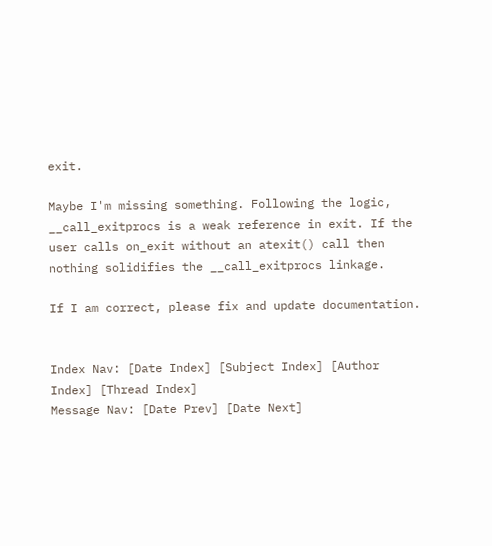exit.

Maybe I'm missing something. Following the logic, __call_exitprocs is a weak reference in exit. If the user calls on_exit without an atexit() call then nothing solidifies the __call_exitprocs linkage.

If I am correct, please fix and update documentation.


Index Nav: [Date Index] [Subject Index] [Author Index] [Thread Index]
Message Nav: [Date Prev] [Date Next]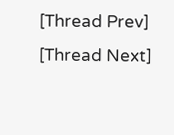[Thread Prev] [Thread Next]